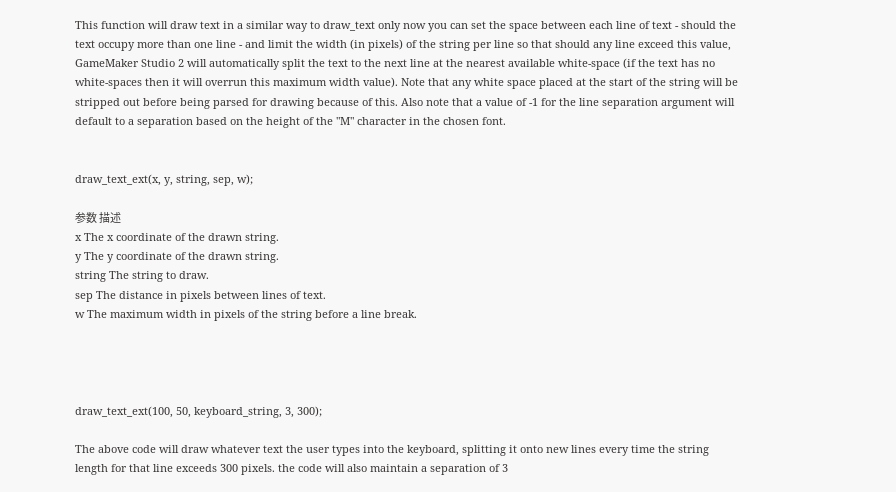This function will draw text in a similar way to draw_text only now you can set the space between each line of text - should the text occupy more than one line - and limit the width (in pixels) of the string per line so that should any line exceed this value, GameMaker Studio 2 will automatically split the text to the next line at the nearest available white-space (if the text has no white-spaces then it will overrun this maximum width value). Note that any white space placed at the start of the string will be stripped out before being parsed for drawing because of this. Also note that a value of -1 for the line separation argument will default to a separation based on the height of the "M" character in the chosen font.


draw_text_ext(x, y, string, sep, w);

参数 描述
x The x coordinate of the drawn string.
y The y coordinate of the drawn string.
string The string to draw.
sep The distance in pixels between lines of text.
w The maximum width in pixels of the string before a line break.




draw_text_ext(100, 50, keyboard_string, 3, 300);

The above code will draw whatever text the user types into the keyboard, splitting it onto new lines every time the string length for that line exceeds 300 pixels. the code will also maintain a separation of 3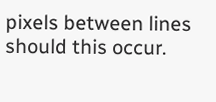pixels between lines should this occur.